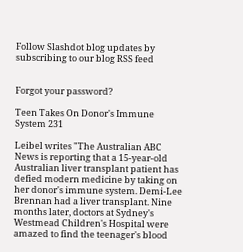Follow Slashdot blog updates by subscribing to our blog RSS feed


Forgot your password?

Teen Takes On Donor's Immune System 231

Leibel writes "The Australian ABC News is reporting that a 15-year-old Australian liver transplant patient has defied modern medicine by taking on her donor's immune system. Demi-Lee Brennan had a liver transplant. Nine months later, doctors at Sydney's Westmead Children's Hospital were amazed to find the teenager's blood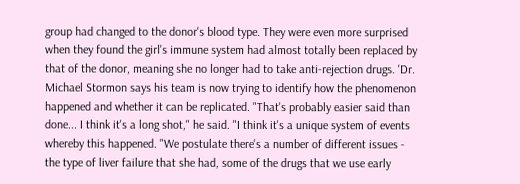group had changed to the donor's blood type. They were even more surprised when they found the girl's immune system had almost totally been replaced by that of the donor, meaning she no longer had to take anti-rejection drugs. 'Dr. Michael Stormon says his team is now trying to identify how the phenomenon happened and whether it can be replicated. "That's probably easier said than done... I think it's a long shot," he said. "I think it's a unique system of events whereby this happened. "We postulate there's a number of different issues - the type of liver failure that she had, some of the drugs that we use early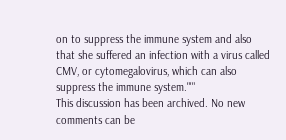on to suppress the immune system and also that she suffered an infection with a virus called CMV, or cytomegalovirus, which can also suppress the immune system."'"
This discussion has been archived. No new comments can be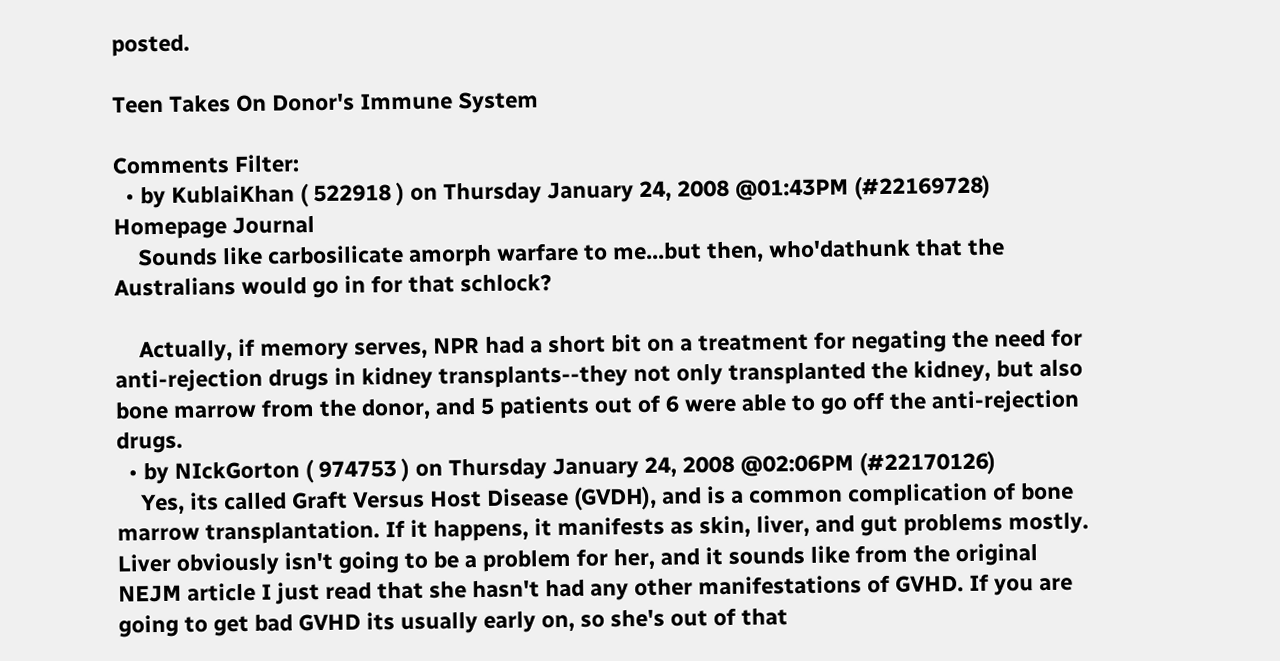posted.

Teen Takes On Donor's Immune System

Comments Filter:
  • by KublaiKhan ( 522918 ) on Thursday January 24, 2008 @01:43PM (#22169728) Homepage Journal
    Sounds like carbosilicate amorph warfare to me...but then, who'dathunk that the Australians would go in for that schlock?

    Actually, if memory serves, NPR had a short bit on a treatment for negating the need for anti-rejection drugs in kidney transplants--they not only transplanted the kidney, but also bone marrow from the donor, and 5 patients out of 6 were able to go off the anti-rejection drugs.
  • by NIckGorton ( 974753 ) on Thursday January 24, 2008 @02:06PM (#22170126)
    Yes, its called Graft Versus Host Disease (GVDH), and is a common complication of bone marrow transplantation. If it happens, it manifests as skin, liver, and gut problems mostly. Liver obviously isn't going to be a problem for her, and it sounds like from the original NEJM article I just read that she hasn't had any other manifestations of GVHD. If you are going to get bad GVHD its usually early on, so she's out of that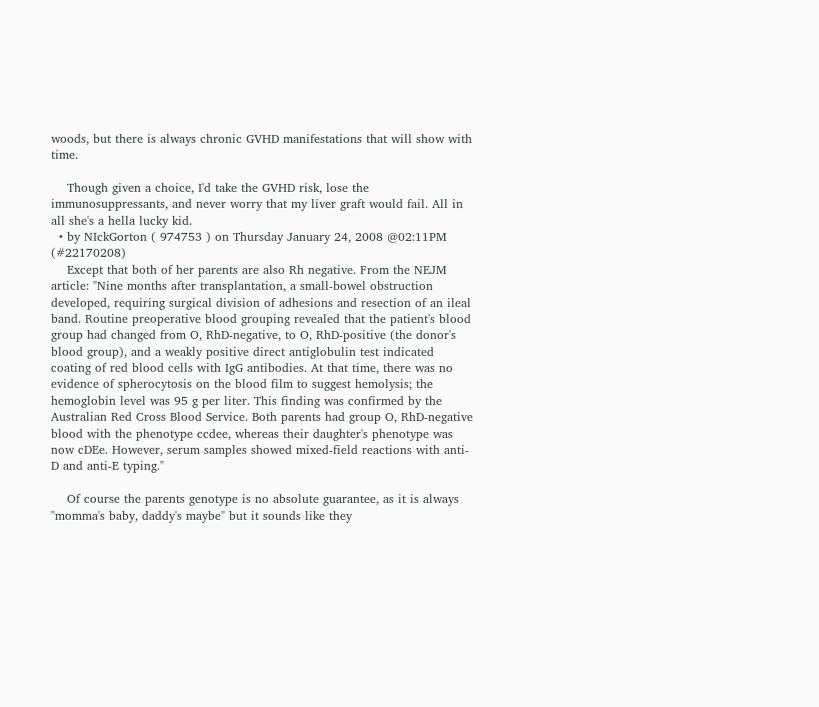woods, but there is always chronic GVHD manifestations that will show with time.

    Though given a choice, I'd take the GVHD risk, lose the immunosuppressants, and never worry that my liver graft would fail. All in all she's a hella lucky kid.
  • by NIckGorton ( 974753 ) on Thursday January 24, 2008 @02:11PM (#22170208)
    Except that both of her parents are also Rh negative. From the NEJM article: "Nine months after transplantation, a small-bowel obstruction developed, requiring surgical division of adhesions and resection of an ileal band. Routine preoperative blood grouping revealed that the patient's blood group had changed from O, RhD-negative, to O, RhD-positive (the donor's blood group), and a weakly positive direct antiglobulin test indicated coating of red blood cells with IgG antibodies. At that time, there was no evidence of spherocytosis on the blood film to suggest hemolysis; the hemoglobin level was 95 g per liter. This finding was confirmed by the Australian Red Cross Blood Service. Both parents had group O, RhD-negative blood with the phenotype ccdee, whereas their daughter's phenotype was now cDEe. However, serum samples showed mixed-field reactions with anti-D and anti-E typing."

    Of course the parents genotype is no absolute guarantee, as it is always "momma's baby, daddy's maybe" but it sounds like they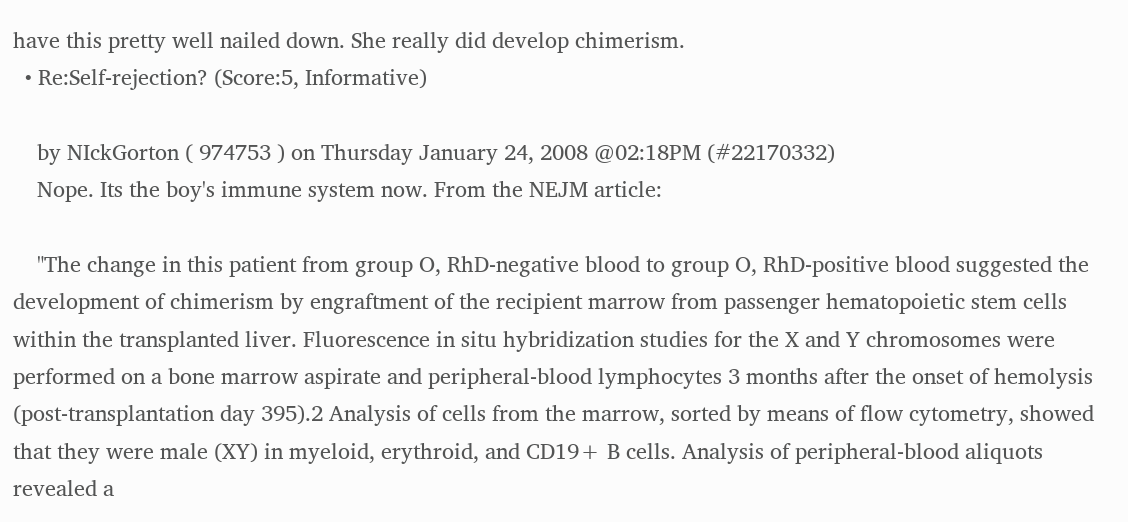have this pretty well nailed down. She really did develop chimerism.
  • Re:Self-rejection? (Score:5, Informative)

    by NIckGorton ( 974753 ) on Thursday January 24, 2008 @02:18PM (#22170332)
    Nope. Its the boy's immune system now. From the NEJM article:

    "The change in this patient from group O, RhD-negative blood to group O, RhD-positive blood suggested the development of chimerism by engraftment of the recipient marrow from passenger hematopoietic stem cells within the transplanted liver. Fluorescence in situ hybridization studies for the X and Y chromosomes were performed on a bone marrow aspirate and peripheral-blood lymphocytes 3 months after the onset of hemolysis (post-transplantation day 395).2 Analysis of cells from the marrow, sorted by means of flow cytometry, showed that they were male (XY) in myeloid, erythroid, and CD19+ B cells. Analysis of peripheral-blood aliquots revealed a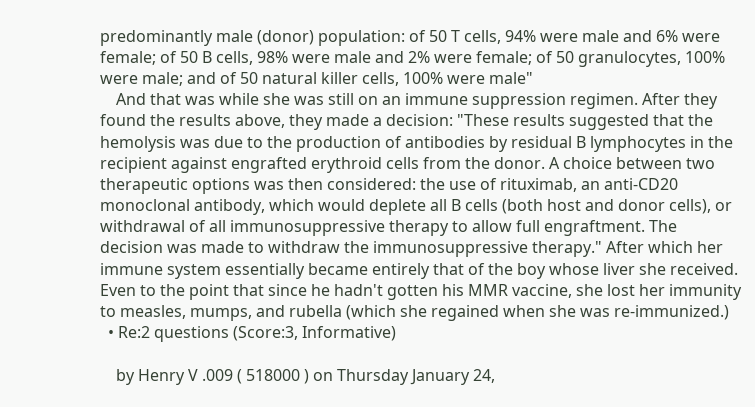predominantly male (donor) population: of 50 T cells, 94% were male and 6% were female; of 50 B cells, 98% were male and 2% were female; of 50 granulocytes, 100% were male; and of 50 natural killer cells, 100% were male"
    And that was while she was still on an immune suppression regimen. After they found the results above, they made a decision: "These results suggested that the hemolysis was due to the production of antibodies by residual B lymphocytes in the recipient against engrafted erythroid cells from the donor. A choice between two therapeutic options was then considered: the use of rituximab, an anti-CD20 monoclonal antibody, which would deplete all B cells (both host and donor cells), or withdrawal of all immunosuppressive therapy to allow full engraftment. The decision was made to withdraw the immunosuppressive therapy." After which her immune system essentially became entirely that of the boy whose liver she received. Even to the point that since he hadn't gotten his MMR vaccine, she lost her immunity to measles, mumps, and rubella (which she regained when she was re-immunized.)
  • Re:2 questions (Score:3, Informative)

    by Henry V .009 ( 518000 ) on Thursday January 24,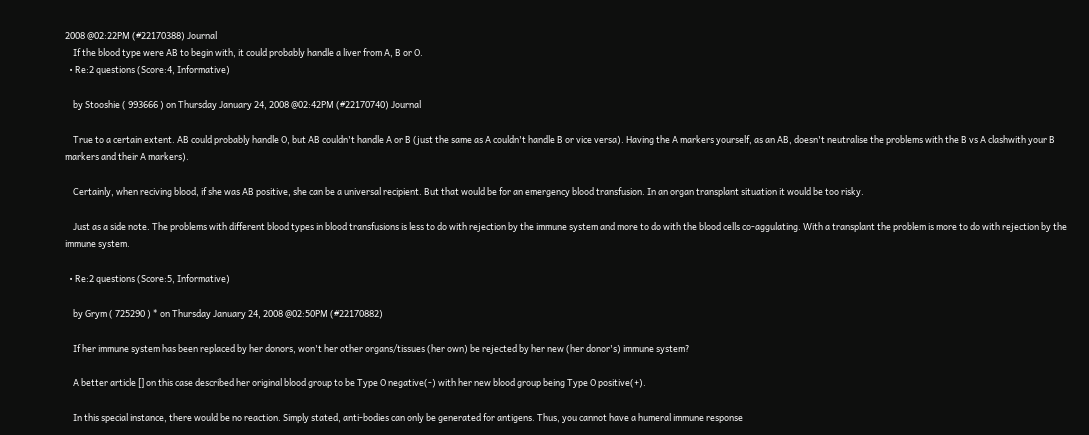2008 @02:22PM (#22170388) Journal
    If the blood type were AB to begin with, it could probably handle a liver from A, B or O.
  • Re:2 questions (Score:4, Informative)

    by Stooshie ( 993666 ) on Thursday January 24, 2008 @02:42PM (#22170740) Journal

    True to a certain extent. AB could probably handle O, but AB couldn't handle A or B (just the same as A couldn't handle B or vice versa). Having the A markers yourself, as an AB, doesn't neutralise the problems with the B vs A clashwith your B markers and their A markers).

    Certainly, when reciving blood, if she was AB positive, she can be a universal recipient. But that would be for an emergency blood transfusion. In an organ transplant situation it would be too risky.

    Just as a side note. The problems with different blood types in blood transfusions is less to do with rejection by the immune system and more to do with the blood cells co-aggulating. With a transplant the problem is more to do with rejection by the immune system.

  • Re:2 questions (Score:5, Informative)

    by Grym ( 725290 ) * on Thursday January 24, 2008 @02:50PM (#22170882)

    If her immune system has been replaced by her donors, won't her other organs/tissues (her own) be rejected by her new (her donor's) immune system?

    A better article [] on this case described her original blood group to be Type O negative(-) with her new blood group being Type O positive(+).

    In this special instance, there would be no reaction. Simply stated, anti-bodies can only be generated for antigens. Thus, you cannot have a humeral immune response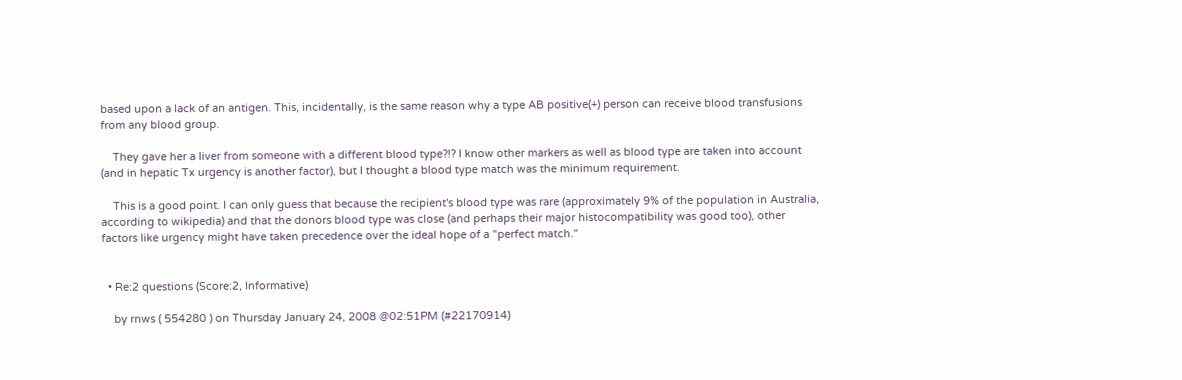based upon a lack of an antigen. This, incidentally, is the same reason why a type AB positive(+) person can receive blood transfusions from any blood group.

    They gave her a liver from someone with a different blood type?!? I know other markers as well as blood type are taken into account (and in hepatic Tx urgency is another factor), but I thought a blood type match was the minimum requirement.

    This is a good point. I can only guess that because the recipient's blood type was rare (approximately 9% of the population in Australia, according to wikipedia) and that the donors blood type was close (and perhaps their major histocompatibility was good too), other factors like urgency might have taken precedence over the ideal hope of a "perfect match."


  • Re:2 questions (Score:2, Informative)

    by rnws ( 554280 ) on Thursday January 24, 2008 @02:51PM (#22170914)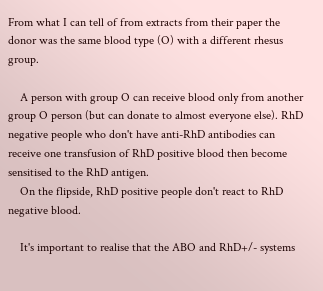From what I can tell of from extracts from their paper the donor was the same blood type (O) with a different rhesus group.

    A person with group O can receive blood only from another group O person (but can donate to almost everyone else). RhD negative people who don't have anti-RhD antibodies can receive one transfusion of RhD positive blood then become sensitised to the RhD antigen.
    On the flipside, RhD positive people don't react to RhD negative blood.

    It's important to realise that the ABO and RhD+/- systems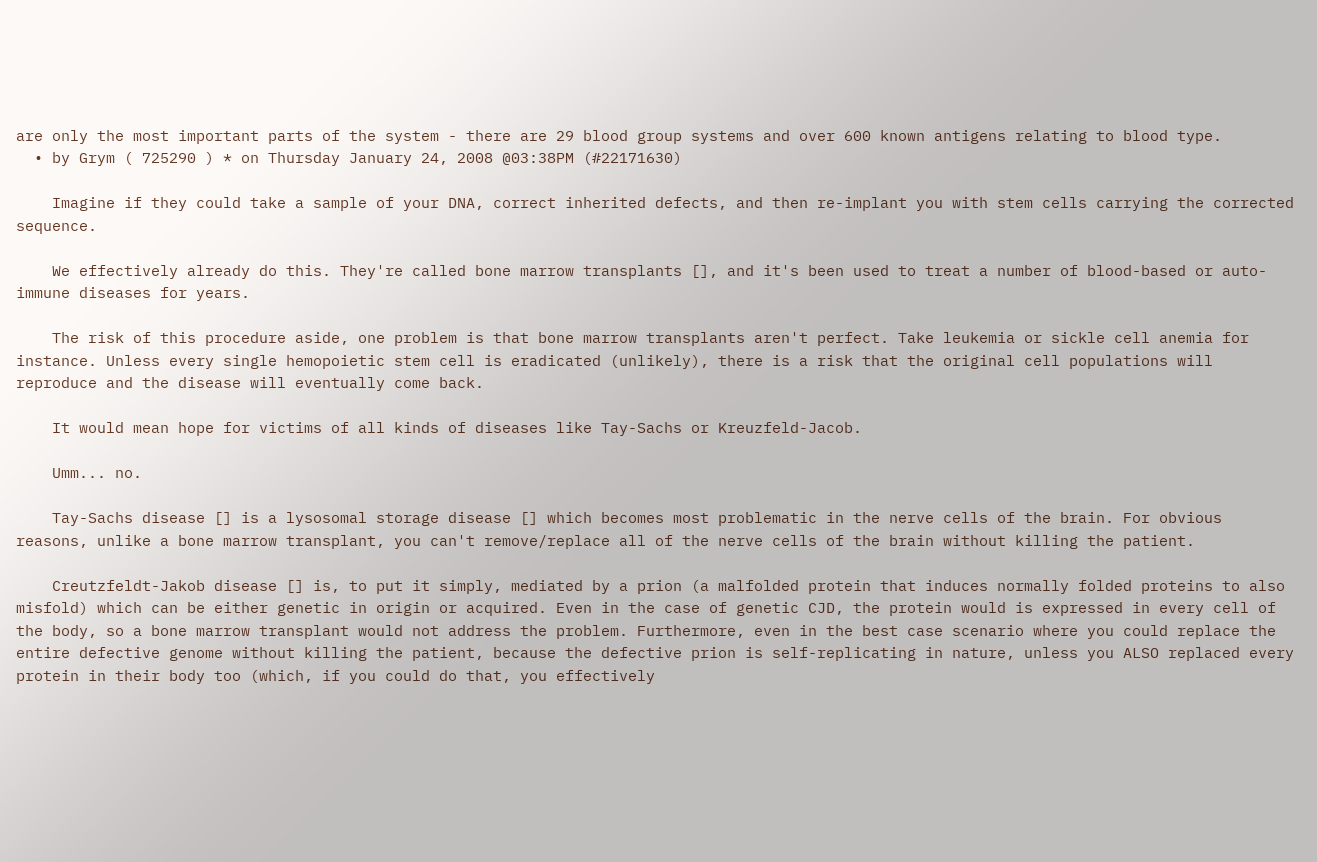are only the most important parts of the system - there are 29 blood group systems and over 600 known antigens relating to blood type.
  • by Grym ( 725290 ) * on Thursday January 24, 2008 @03:38PM (#22171630)

    Imagine if they could take a sample of your DNA, correct inherited defects, and then re-implant you with stem cells carrying the corrected sequence.

    We effectively already do this. They're called bone marrow transplants [], and it's been used to treat a number of blood-based or auto-immune diseases for years.

    The risk of this procedure aside, one problem is that bone marrow transplants aren't perfect. Take leukemia or sickle cell anemia for instance. Unless every single hemopoietic stem cell is eradicated (unlikely), there is a risk that the original cell populations will reproduce and the disease will eventually come back.

    It would mean hope for victims of all kinds of diseases like Tay-Sachs or Kreuzfeld-Jacob.

    Umm... no.

    Tay-Sachs disease [] is a lysosomal storage disease [] which becomes most problematic in the nerve cells of the brain. For obvious reasons, unlike a bone marrow transplant, you can't remove/replace all of the nerve cells of the brain without killing the patient.

    Creutzfeldt-Jakob disease [] is, to put it simply, mediated by a prion (a malfolded protein that induces normally folded proteins to also misfold) which can be either genetic in origin or acquired. Even in the case of genetic CJD, the protein would is expressed in every cell of the body, so a bone marrow transplant would not address the problem. Furthermore, even in the best case scenario where you could replace the entire defective genome without killing the patient, because the defective prion is self-replicating in nature, unless you ALSO replaced every protein in their body too (which, if you could do that, you effectively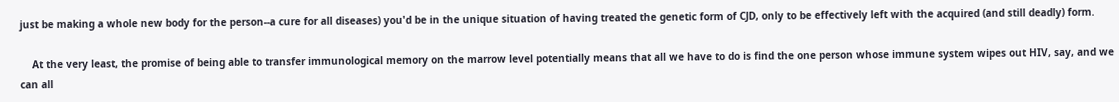just be making a whole new body for the person--a cure for all diseases) you'd be in the unique situation of having treated the genetic form of CJD, only to be effectively left with the acquired (and still deadly) form.

    At the very least, the promise of being able to transfer immunological memory on the marrow level potentially means that all we have to do is find the one person whose immune system wipes out HIV, say, and we can all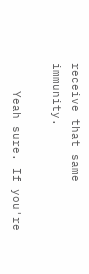receive that same immunity.

    Yeah sure. If you're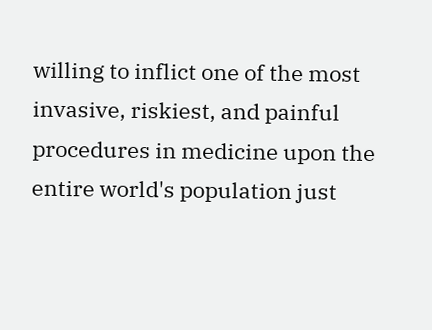willing to inflict one of the most invasive, riskiest, and painful procedures in medicine upon the entire world's population just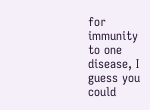for immunity to one disease, I guess you could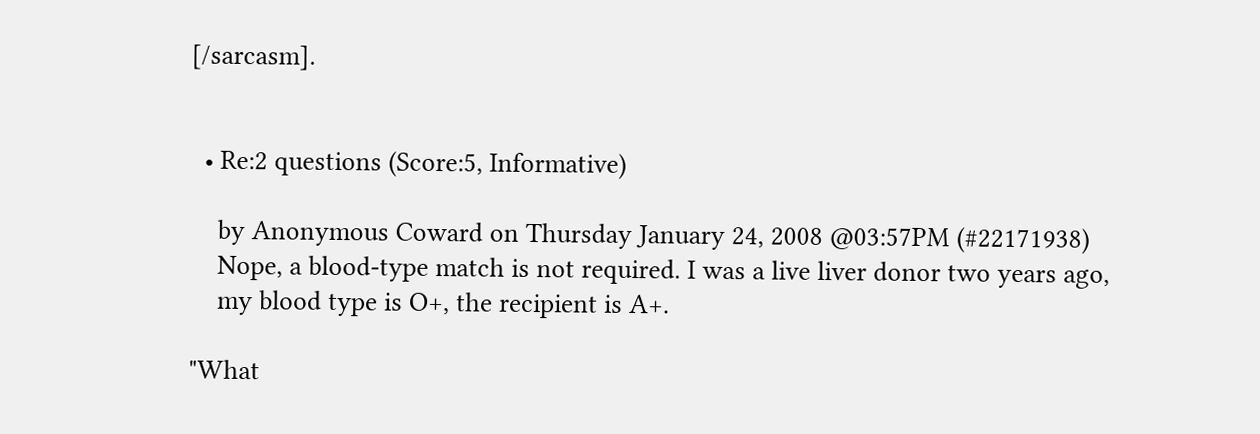[/sarcasm].


  • Re:2 questions (Score:5, Informative)

    by Anonymous Coward on Thursday January 24, 2008 @03:57PM (#22171938)
    Nope, a blood-type match is not required. I was a live liver donor two years ago,
    my blood type is O+, the recipient is A+.

"What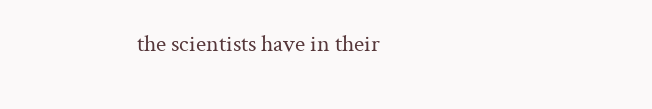the scientists have in their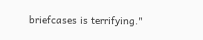briefcases is terrifying."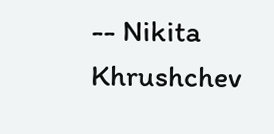-- Nikita Khrushchev